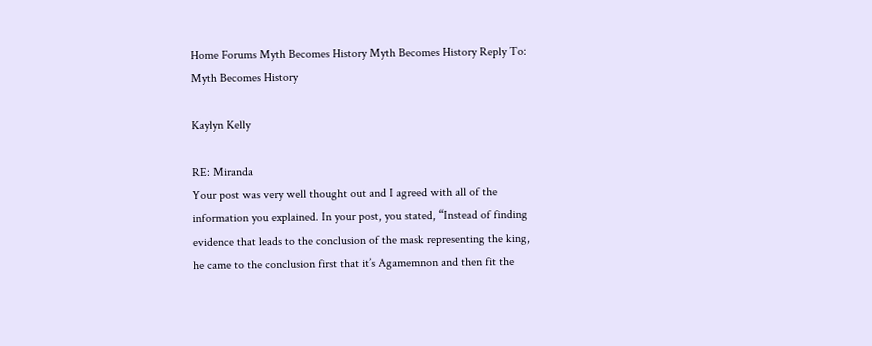Home Forums Myth Becomes History Myth Becomes History Reply To: Myth Becomes History

Kaylyn Kelly

RE: Miranda
Your post was very well thought out and I agreed with all of the information you explained. In your post, you stated, “Instead of finding evidence that leads to the conclusion of the mask representing the king, he came to the conclusion first that it’s Agamemnon and then fit the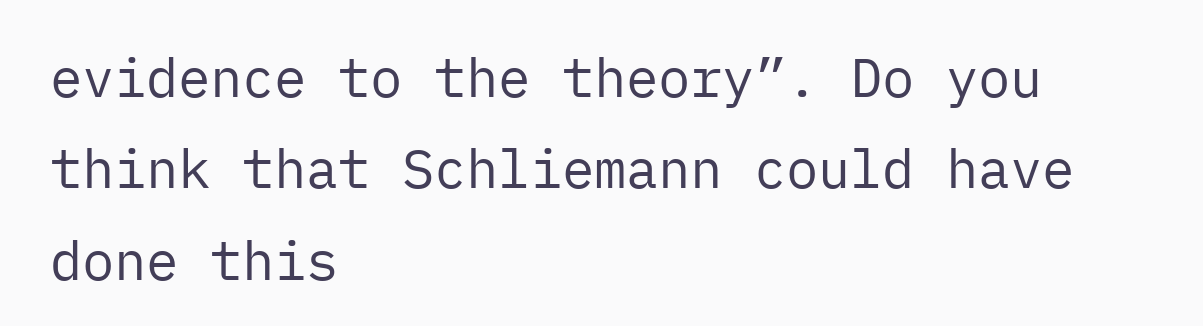evidence to the theory”. Do you think that Schliemann could have done this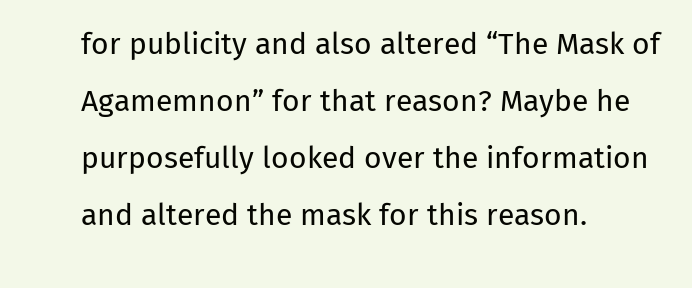for publicity and also altered “The Mask of Agamemnon” for that reason? Maybe he purposefully looked over the information and altered the mask for this reason.